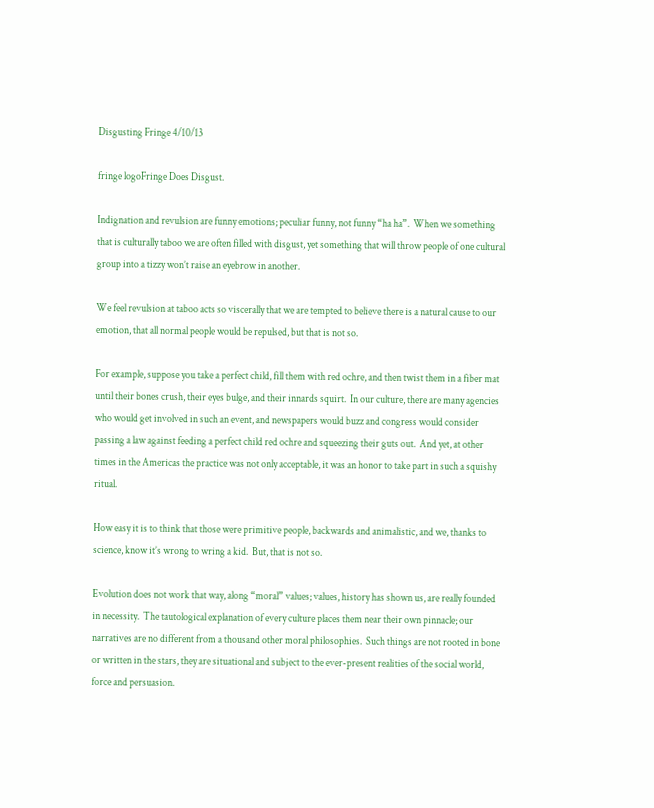Disgusting Fringe 4/10/13

fringe logoFringe Does Disgust.

Indignation and revulsion are funny emotions; peculiar funny, not funny “ha ha”.  When we something that is culturally taboo we are often filled with disgust, yet something that will throw people of one cultural group into a tizzy won’t raise an eyebrow in another.

We feel revulsion at taboo acts so viscerally that we are tempted to believe there is a natural cause to our emotion, that all normal people would be repulsed, but that is not so.

For example, suppose you take a perfect child, fill them with red ochre, and then twist them in a fiber mat until their bones crush, their eyes bulge, and their innards squirt.  In our culture, there are many agencies who would get involved in such an event, and newspapers would buzz and congress would consider passing a law against feeding a perfect child red ochre and squeezing their guts out.  And yet, at other times in the Americas the practice was not only acceptable, it was an honor to take part in such a squishy ritual.

How easy it is to think that those were primitive people, backwards and animalistic, and we, thanks to science, know it’s wrong to wring a kid.  But, that is not so.

Evolution does not work that way, along “moral” values; values, history has shown us, are really founded in necessity.  The tautological explanation of every culture places them near their own pinnacle; our narratives are no different from a thousand other moral philosophies.  Such things are not rooted in bone or written in the stars, they are situational and subject to the ever-present realities of the social world, force and persuasion.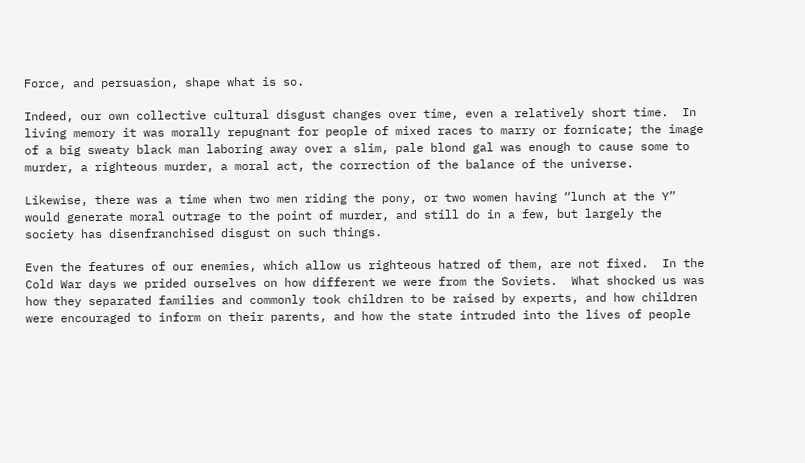Force, and persuasion, shape what is so.

Indeed, our own collective cultural disgust changes over time, even a relatively short time.  In living memory it was morally repugnant for people of mixed races to marry or fornicate; the image of a big sweaty black man laboring away over a slim, pale blond gal was enough to cause some to murder, a righteous murder, a moral act, the correction of the balance of the universe.

Likewise, there was a time when two men riding the pony, or two women having “lunch at the Y” would generate moral outrage to the point of murder, and still do in a few, but largely the society has disenfranchised disgust on such things.

Even the features of our enemies, which allow us righteous hatred of them, are not fixed.  In the Cold War days we prided ourselves on how different we were from the Soviets.  What shocked us was how they separated families and commonly took children to be raised by experts, and how children were encouraged to inform on their parents, and how the state intruded into the lives of people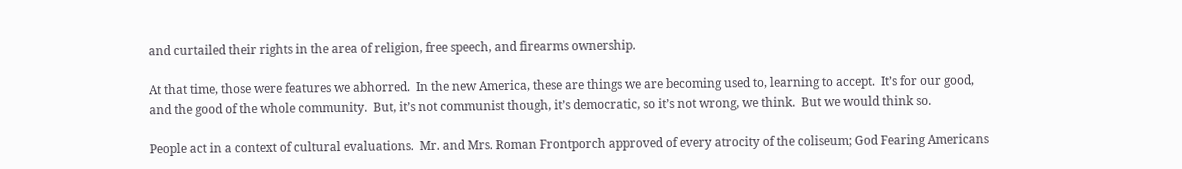and curtailed their rights in the area of religion, free speech, and firearms ownership.

At that time, those were features we abhorred.  In the new America, these are things we are becoming used to, learning to accept.  It’s for our good, and the good of the whole community.  But, it’s not communist though, it’s democratic, so it’s not wrong, we think.  But we would think so.

People act in a context of cultural evaluations.  Mr. and Mrs. Roman Frontporch approved of every atrocity of the coliseum; God Fearing Americans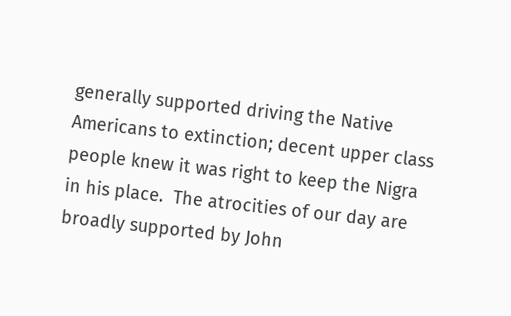generally supported driving the Native Americans to extinction; decent upper class people knew it was right to keep the Nigra in his place.  The atrocities of our day are broadly supported by John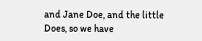and Jane Doe, and the little Does, so we have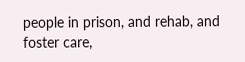people in prison, and rehab, and foster care,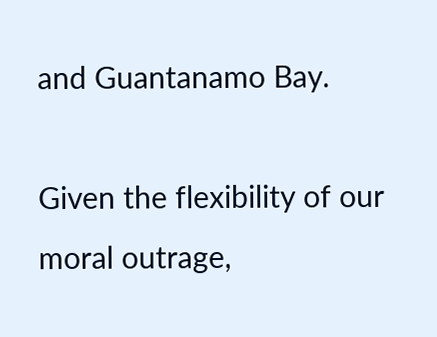and Guantanamo Bay.

Given the flexibility of our moral outrage,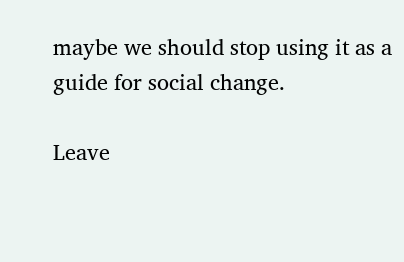maybe we should stop using it as a guide for social change.

Leave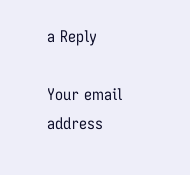a Reply

Your email address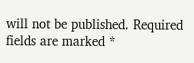will not be published. Required fields are marked *